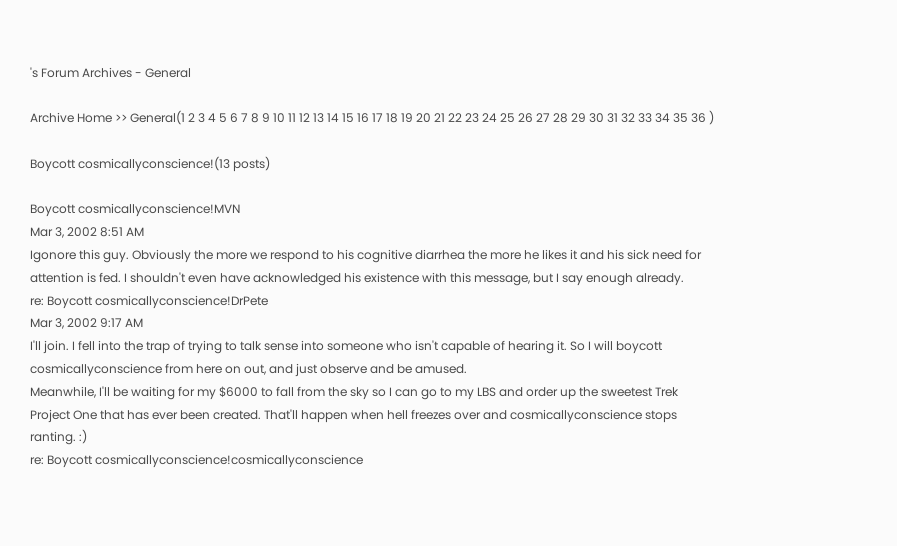's Forum Archives - General

Archive Home >> General(1 2 3 4 5 6 7 8 9 10 11 12 13 14 15 16 17 18 19 20 21 22 23 24 25 26 27 28 29 30 31 32 33 34 35 36 )

Boycott cosmicallyconscience!(13 posts)

Boycott cosmicallyconscience!MVN
Mar 3, 2002 8:51 AM
Igonore this guy. Obviously the more we respond to his cognitive diarrhea the more he likes it and his sick need for attention is fed. I shouldn't even have acknowledged his existence with this message, but I say enough already.
re: Boycott cosmicallyconscience!DrPete
Mar 3, 2002 9:17 AM
I'll join. I fell into the trap of trying to talk sense into someone who isn't capable of hearing it. So I will boycott cosmicallyconscience from here on out, and just observe and be amused.
Meanwhile, I'll be waiting for my $6000 to fall from the sky so I can go to my LBS and order up the sweetest Trek Project One that has ever been created. That'll happen when hell freezes over and cosmicallyconscience stops ranting. :)
re: Boycott cosmicallyconscience!cosmicallyconscience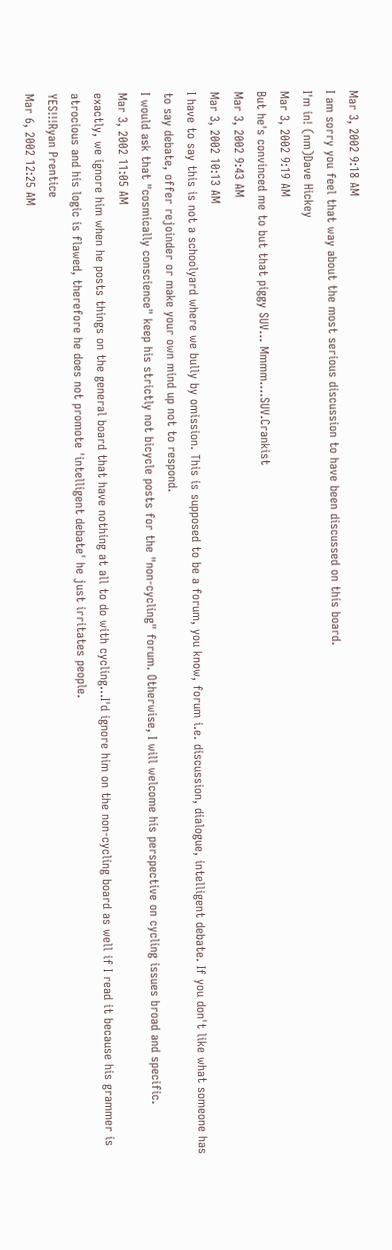Mar 3, 2002 9:18 AM
I am sorry you feel that way about the most serious discussion to have been discussed on this board.
I'm in! (nm)Dave Hickey
Mar 3, 2002 9:19 AM
But he's convinced me to but that piggy SUV... Mmmm....SUV.Crankist
Mar 3, 2002 9:43 AM
Mar 3, 2002 10:13 AM
I have to say this is not a schoolyard where we bully by omission. This is supposed to be a forum, you know, forum i.e. discussion, dialogue, intelligent debate. If you don't like what someone has to say debate, offer rejoinder or make your own mind up not to respond.
I would ask that "cosmically conscience" keep his strictly not bicycle posts for the "non-cycling" forum. Otherwise, I will welcome his perspective on cycling issues broad and specific.
Mar 3, 2002 11:05 AM
exactly, we ignore him when he posts things on the general board that have nothing at all to do with cycling...I'd ignore him on the non-cycling board as well if I read it because his grammer is atrocious and his logic is flawed, therefore he does not promote 'intelligent debate' he just irritates people.
YES!!!Ryan Prentice
Mar 6, 2002 12:25 AM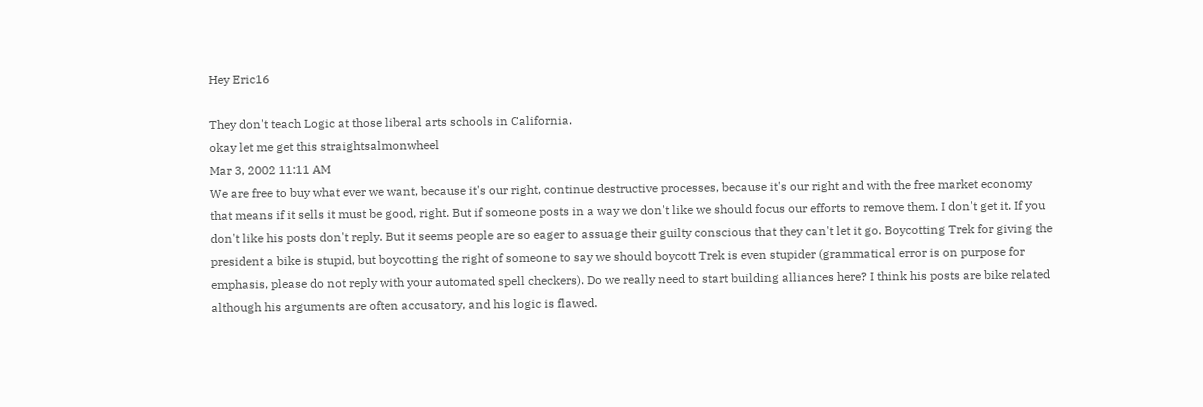Hey Eric16

They don't teach Logic at those liberal arts schools in California.
okay let me get this straightsalmonwheel
Mar 3, 2002 11:11 AM
We are free to buy what ever we want, because it's our right, continue destructive processes, because it's our right and with the free market economy that means if it sells it must be good, right. But if someone posts in a way we don't like we should focus our efforts to remove them. I don't get it. If you don't like his posts don't reply. But it seems people are so eager to assuage their guilty conscious that they can't let it go. Boycotting Trek for giving the president a bike is stupid, but boycotting the right of someone to say we should boycott Trek is even stupider (grammatical error is on purpose for emphasis, please do not reply with your automated spell checkers). Do we really need to start building alliances here? I think his posts are bike related although his arguments are often accusatory, and his logic is flawed.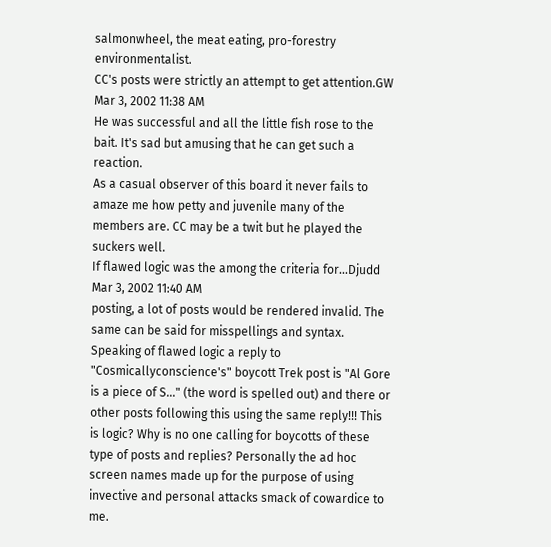salmonwheel, the meat eating, pro-forestry environmentalist.
CC's posts were strictly an attempt to get attention.GW
Mar 3, 2002 11:38 AM
He was successful and all the little fish rose to the bait. It's sad but amusing that he can get such a reaction.
As a casual observer of this board it never fails to amaze me how petty and juvenile many of the members are. CC may be a twit but he played the suckers well.
If flawed logic was the among the criteria for...Djudd
Mar 3, 2002 11:40 AM
posting, a lot of posts would be rendered invalid. The same can be said for misspellings and syntax. Speaking of flawed logic a reply to "Cosmicallyconscience's" boycott Trek post is "Al Gore is a piece of S..." (the word is spelled out) and there or other posts following this using the same reply!!! This is logic? Why is no one calling for boycotts of these type of posts and replies? Personally the ad hoc screen names made up for the purpose of using invective and personal attacks smack of cowardice to me.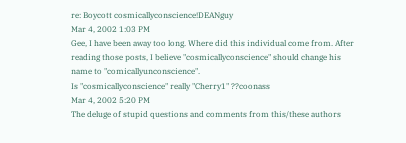re: Boycott cosmicallyconscience!DEANguy
Mar 4, 2002 1:03 PM
Gee, I have been away too long. Where did this individual come from. After reading those posts, I believe "cosmicallyconscience" should change his name to "comicallyunconscience".
Is "cosmicallyconscience" really "Cherry1" ??coonass
Mar 4, 2002 5:20 PM
The deluge of stupid questions and comments from this/these authors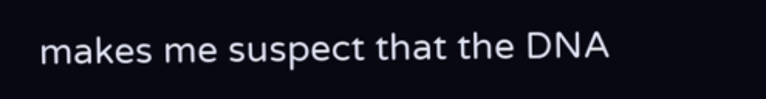makes me suspect that the DNA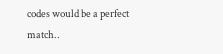codes would be a perfect match..